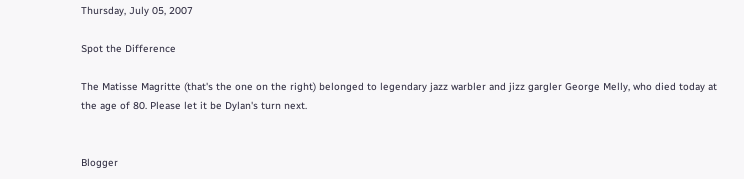Thursday, July 05, 2007

Spot the Difference

The Matisse Magritte (that's the one on the right) belonged to legendary jazz warbler and jizz gargler George Melly, who died today at the age of 80. Please let it be Dylan's turn next.


Blogger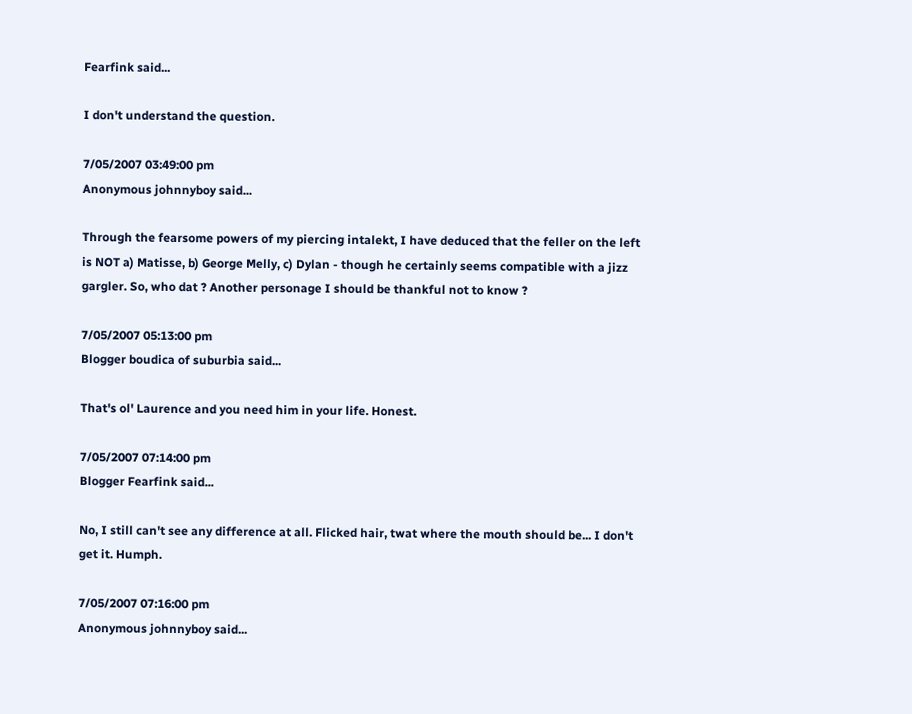Fearfink said...

I don't understand the question.

7/05/2007 03:49:00 pm
Anonymous johnnyboy said...

Through the fearsome powers of my piercing intalekt, I have deduced that the feller on the left is NOT a) Matisse, b) George Melly, c) Dylan - though he certainly seems compatible with a jizz gargler. So, who dat ? Another personage I should be thankful not to know ?

7/05/2007 05:13:00 pm
Blogger boudica of suburbia said...

That's ol' Laurence and you need him in your life. Honest.

7/05/2007 07:14:00 pm
Blogger Fearfink said...

No, I still can't see any difference at all. Flicked hair, twat where the mouth should be... I don't get it. Humph.

7/05/2007 07:16:00 pm
Anonymous johnnyboy said...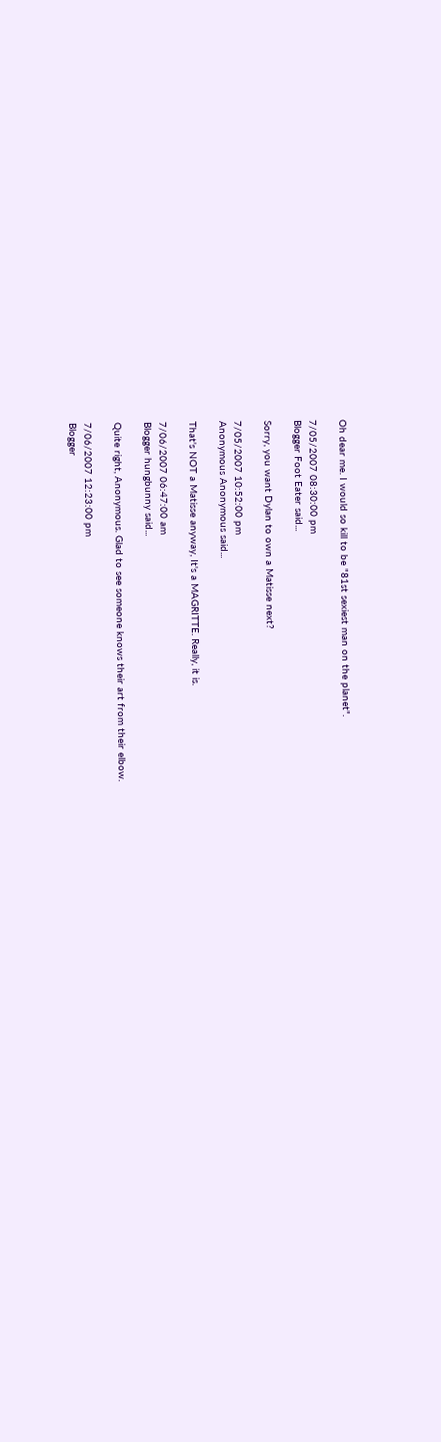Oh dear me. I would so kill to be "81st sexiest man on the planet".

7/05/2007 08:30:00 pm
Blogger Foot Eater said...

Sorry, you want Dylan to own a Matisse next?

7/05/2007 10:52:00 pm
Anonymous Anonymous said...

That's NOT a Matisse anyway, It's a MAGRITTE. Really, it is.

7/06/2007 06:47:00 am
Blogger hungbunny said...

Quite right, Anonymous. Glad to see someone knows their art from their elbow.

7/06/2007 12:23:00 pm
Blogger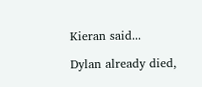Kieran said...

Dylan already died,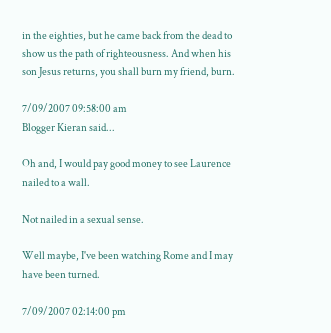in the eighties, but he came back from the dead to show us the path of righteousness. And when his son Jesus returns, you shall burn my friend, burn.

7/09/2007 09:58:00 am
Blogger Kieran said...

Oh and, I would pay good money to see Laurence nailed to a wall.

Not nailed in a sexual sense.

Well maybe, I've been watching Rome and I may have been turned.

7/09/2007 02:14:00 pm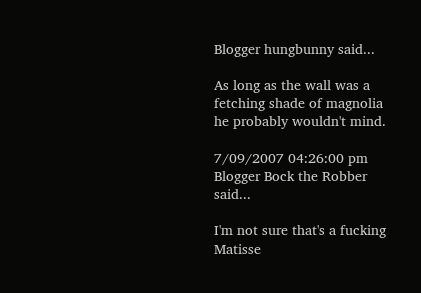Blogger hungbunny said...

As long as the wall was a fetching shade of magnolia he probably wouldn't mind.

7/09/2007 04:26:00 pm
Blogger Bock the Robber said...

I'm not sure that's a fucking Matisse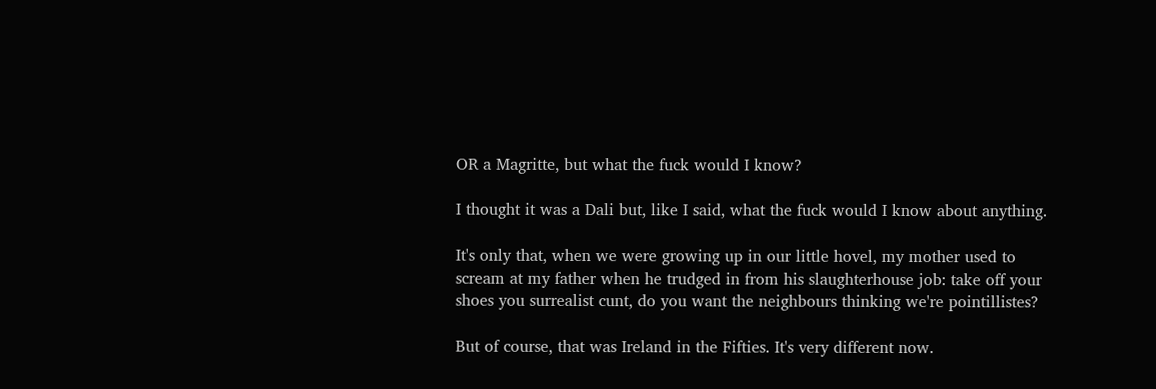OR a Magritte, but what the fuck would I know?

I thought it was a Dali but, like I said, what the fuck would I know about anything.

It's only that, when we were growing up in our little hovel, my mother used to scream at my father when he trudged in from his slaughterhouse job: take off your shoes you surrealist cunt, do you want the neighbours thinking we're pointillistes?

But of course, that was Ireland in the Fifties. It's very different now.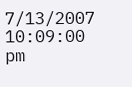7/13/2007 10:09:00 pm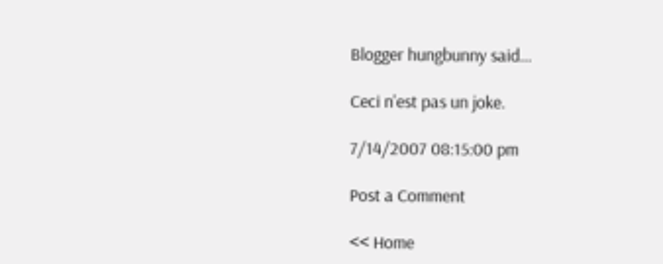Blogger hungbunny said...

Ceci n'est pas un joke.

7/14/2007 08:15:00 pm

Post a Comment

<< Home